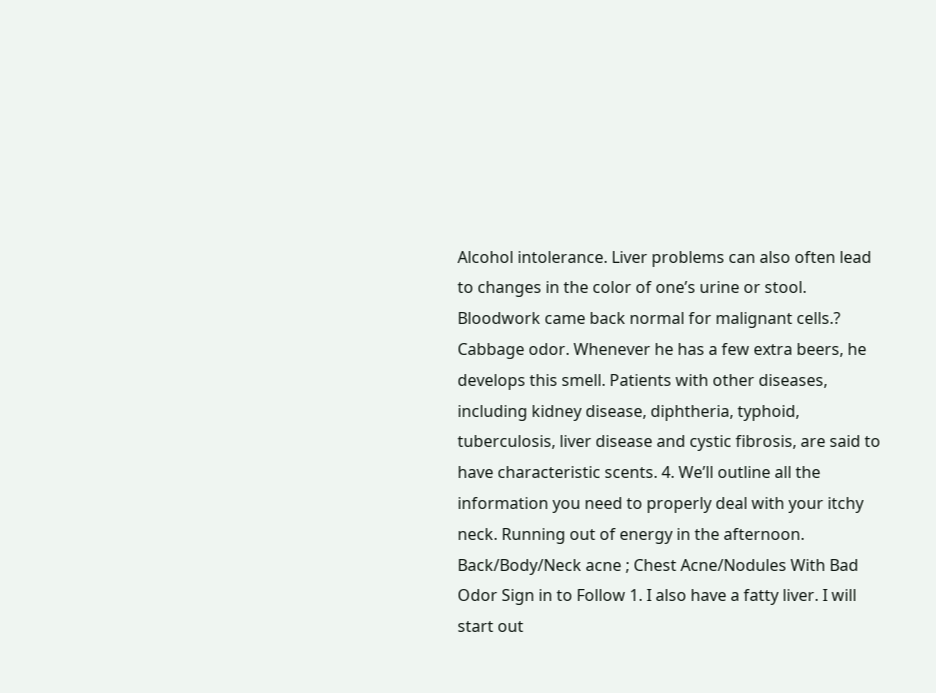Alcohol intolerance. Liver problems can also often lead to changes in the color of one’s urine or stool. Bloodwork came back normal for malignant cells.? Cabbage odor. Whenever he has a few extra beers, he develops this smell. Patients with other diseases, including kidney disease, diphtheria, typhoid, tuberculosis, liver disease and cystic fibrosis, are said to have characteristic scents. 4. We’ll outline all the information you need to properly deal with your itchy neck. Running out of energy in the afternoon. Back/Body/Neck acne ; Chest Acne/Nodules With Bad Odor Sign in to Follow 1. I also have a fatty liver. I will start out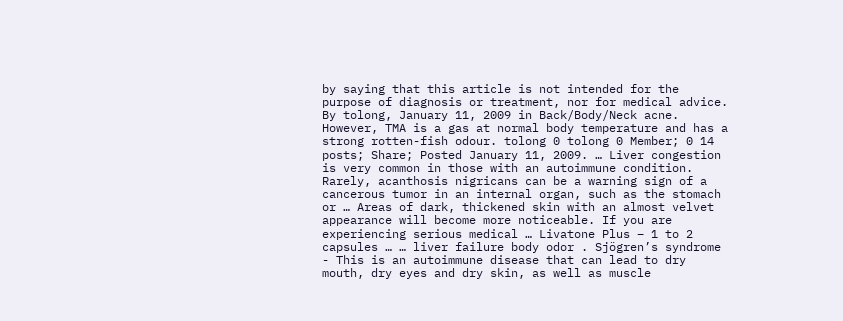by saying that this article is not intended for the purpose of diagnosis or treatment, nor for medical advice. By tolong, January 11, 2009 in Back/Body/Neck acne. However, TMA is a gas at normal body temperature and has a strong rotten-fish odour. tolong 0 tolong 0 Member; 0 14 posts; Share; Posted January 11, 2009. … Liver congestion is very common in those with an autoimmune condition. Rarely, acanthosis nigricans can be a warning sign of a cancerous tumor in an internal organ, such as the stomach or … Areas of dark, thickened skin with an almost velvet appearance will become more noticeable. If you are experiencing serious medical … Livatone Plus – 1 to 2 capsules … … liver failure body odor . Sjögren’s syndrome - This is an autoimmune disease that can lead to dry mouth, dry eyes and dry skin, as well as muscle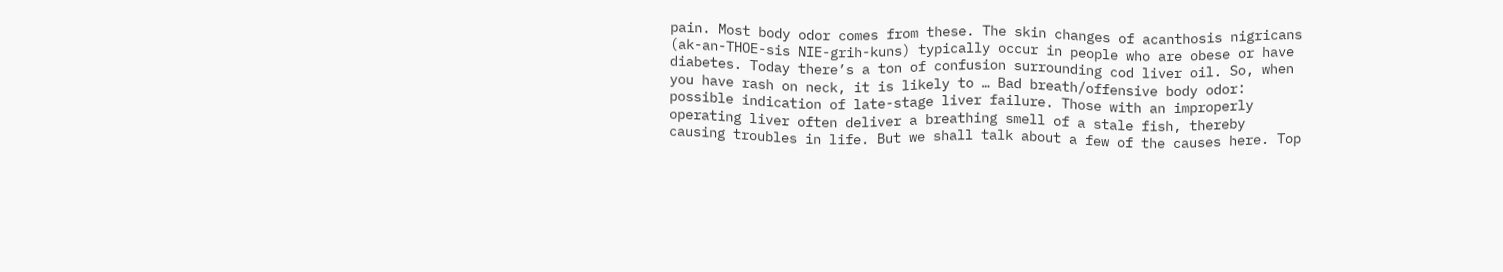pain. Most body odor comes from these. The skin changes of acanthosis nigricans (ak-an-THOE-sis NIE-grih-kuns) typically occur in people who are obese or have diabetes. Today there’s a ton of confusion surrounding cod liver oil. So, when you have rash on neck, it is likely to … Bad breath/offensive body odor: possible indication of late-stage liver failure. Those with an improperly operating liver often deliver a breathing smell of a stale fish, thereby causing troubles in life. But we shall talk about a few of the causes here. Top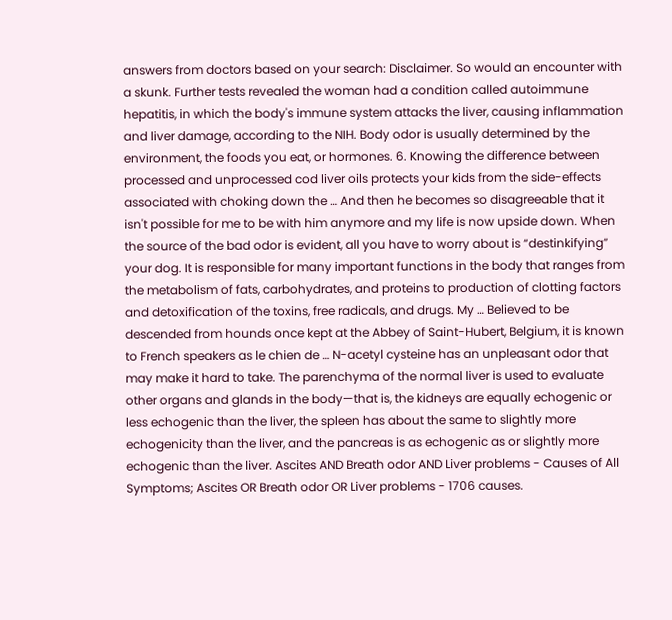answers from doctors based on your search: Disclaimer. So would an encounter with a skunk. Further tests revealed the woman had a condition called autoimmune hepatitis, in which the body's immune system attacks the liver, causing inflammation and liver damage, according to the NIH. Body odor is usually determined by the environment, the foods you eat, or hormones. 6. Knowing the difference between processed and unprocessed cod liver oils protects your kids from the side-effects associated with choking down the … And then he becomes so disagreeable that it isn't possible for me to be with him anymore and my life is now upside down. When the source of the bad odor is evident, all you have to worry about is “destinkifying” your dog. It is responsible for many important functions in the body that ranges from the metabolism of fats, carbohydrates, and proteins to production of clotting factors and detoxification of the toxins, free radicals, and drugs. My … Believed to be descended from hounds once kept at the Abbey of Saint-Hubert, Belgium, it is known to French speakers as le chien de … N-acetyl cysteine has an unpleasant odor that may make it hard to take. The parenchyma of the normal liver is used to evaluate other organs and glands in the body—that is, the kidneys are equally echogenic or less echogenic than the liver, the spleen has about the same to slightly more echogenicity than the liver, and the pancreas is as echogenic as or slightly more echogenic than the liver. Ascites AND Breath odor AND Liver problems - Causes of All Symptoms; Ascites OR Breath odor OR Liver problems - 1706 causes.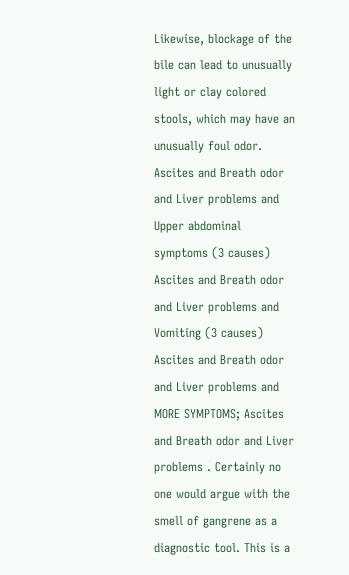Likewise, blockage of the bile can lead to unusually light or clay colored stools, which may have an unusually foul odor. Ascites and Breath odor and Liver problems and Upper abdominal symptoms (3 causes) Ascites and Breath odor and Liver problems and Vomiting (3 causes) Ascites and Breath odor and Liver problems and MORE SYMPTOMS; Ascites and Breath odor and Liver problems . Certainly no one would argue with the smell of gangrene as a diagnostic tool. This is a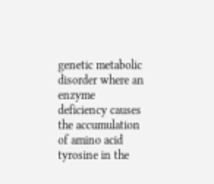genetic metabolic disorder where an enzyme deficiency causes the accumulation of amino acid tyrosine in the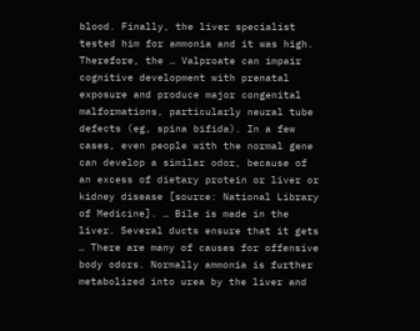blood. Finally, the liver specialist tested him for ammonia and it was high. Therefore, the … Valproate can impair cognitive development with prenatal exposure and produce major congenital malformations, particularly neural tube defects (eg, spina bifida). In a few cases, even people with the normal gene can develop a similar odor, because of an excess of dietary protein or liver or kidney disease [source: National Library of Medicine]. … Bile is made in the liver. Several ducts ensure that it gets … There are many of causes for offensive body odors. Normally ammonia is further metabolized into urea by the liver and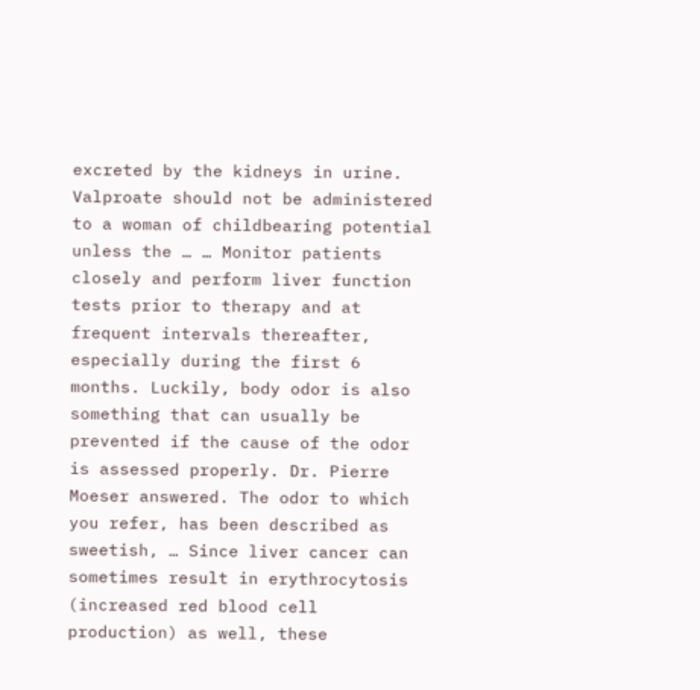excreted by the kidneys in urine. Valproate should not be administered to a woman of childbearing potential unless the … … Monitor patients closely and perform liver function tests prior to therapy and at frequent intervals thereafter, especially during the first 6 months. Luckily, body odor is also something that can usually be prevented if the cause of the odor is assessed properly. Dr. Pierre Moeser answered. The odor to which you refer, has been described as sweetish, … Since liver cancer can sometimes result in erythrocytosis (increased red blood cell production) as well, these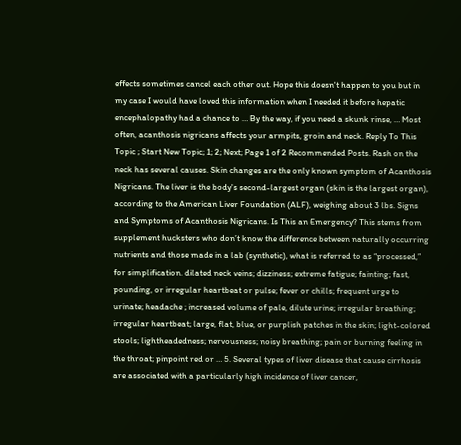effects sometimes cancel each other out. Hope this doesn't happen to you but in my case I would have loved this information when I needed it before hepatic encephalopathy had a chance to … By the way, if you need a skunk rinse, … Most often, acanthosis nigricans affects your armpits, groin and neck. Reply To This Topic ; Start New Topic; 1; 2; Next; Page 1 of 2 Recommended Posts. Rash on the neck has several causes. Skin changes are the only known symptom of Acanthosis Nigricans. The liver is the body's second-largest organ (skin is the largest organ), according to the American Liver Foundation (ALF), weighing about 3 lbs. Signs and Symptoms of Acanthosis Nigricans. Is This an Emergency? This stems from supplement hucksters who don’t know the difference between naturally occurring nutrients and those made in a lab (synthetic), what is referred to as “processed,” for simplification. dilated neck veins; dizziness; extreme fatigue; fainting; fast, pounding, or irregular heartbeat or pulse; fever or chills; frequent urge to urinate; headache ; increased volume of pale, dilute urine; irregular breathing; irregular heartbeat; large, flat, blue, or purplish patches in the skin; light-colored stools; lightheadedness; nervousness; noisy breathing; pain or burning feeling in the throat; pinpoint red or … 5. Several types of liver disease that cause cirrhosis are associated with a particularly high incidence of liver cancer,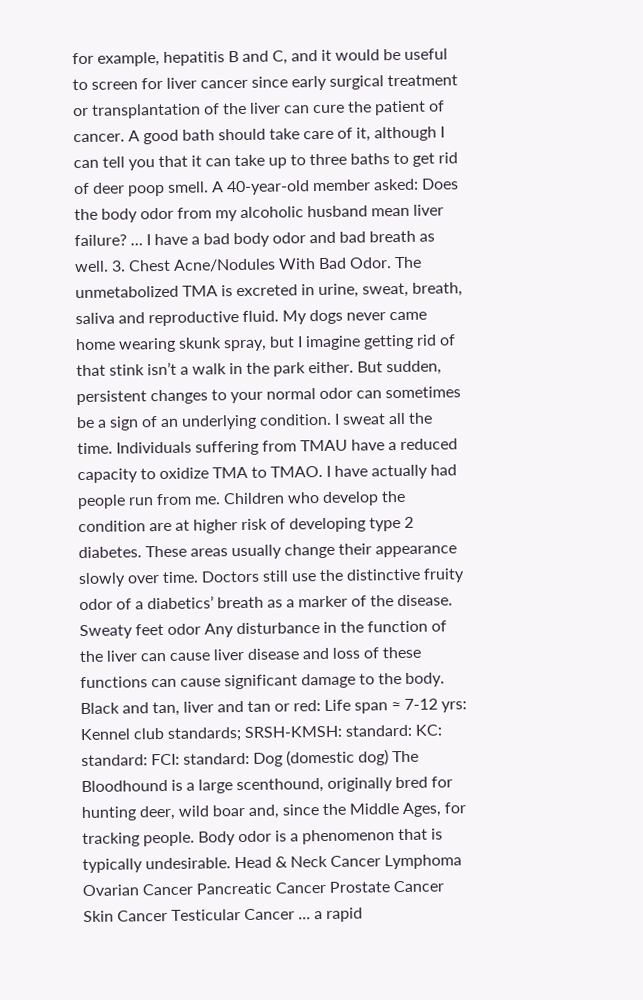for example, hepatitis B and C, and it would be useful to screen for liver cancer since early surgical treatment or transplantation of the liver can cure the patient of cancer. A good bath should take care of it, although I can tell you that it can take up to three baths to get rid of deer poop smell. A 40-year-old member asked: Does the body odor from my alcoholic husband mean liver failure? … I have a bad body odor and bad breath as well. 3. Chest Acne/Nodules With Bad Odor. The unmetabolized TMA is excreted in urine, sweat, breath, saliva and reproductive fluid. My dogs never came home wearing skunk spray, but I imagine getting rid of that stink isn’t a walk in the park either. But sudden, persistent changes to your normal odor can sometimes be a sign of an underlying condition. I sweat all the time. Individuals suffering from TMAU have a reduced capacity to oxidize TMA to TMAO. I have actually had people run from me. Children who develop the condition are at higher risk of developing type 2 diabetes. These areas usually change their appearance slowly over time. Doctors still use the distinctive fruity odor of a diabetics’ breath as a marker of the disease. Sweaty feet odor Any disturbance in the function of the liver can cause liver disease and loss of these functions can cause significant damage to the body. Black and tan, liver and tan or red: Life span ≈ 7-12 yrs: Kennel club standards; SRSH-KMSH: standard: KC: standard: FCI: standard: Dog (domestic dog) The Bloodhound is a large scenthound, originally bred for hunting deer, wild boar and, since the Middle Ages, for tracking people. Body odor is a phenomenon that is typically undesirable. Head & Neck Cancer Lymphoma Ovarian Cancer Pancreatic Cancer Prostate Cancer Skin Cancer Testicular Cancer ... a rapid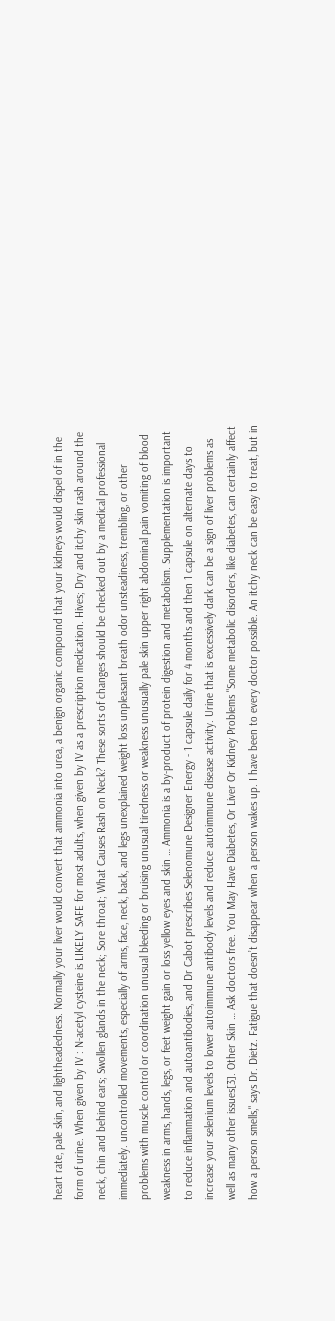heart rate, pale skin, and lightheadedness. Normally your liver would convert that ammonia into urea, a benign organic compound that your kidneys would dispel of in the form of urine. When given by IV : N-acetyl cysteine is LIKELY SAFE for most adults, when given by IV as a prescription medication. Hives; Dry and itchy skin rash around the neck, chin and behind ears; Swollen glands in the neck; Sore throat; What Causes Rash on Neck? These sorts of changes should be checked out by a medical professional immediately. uncontrolled movements, especially of arms, face, neck, back, and legs unexplained weight loss unpleasant breath odor unsteadiness, trembling, or other problems with muscle control or coordination unusual bleeding or bruising unusual tiredness or weakness unusually pale skin upper right abdominal pain vomiting of blood weakness in arms, hands, legs, or feet weight gain or loss yellow eyes and skin … Ammonia is a by-product of protein digestion and metabolism. Supplementation is important to reduce inflammation and autoantibodies, and Dr Cabot prescribes Selenomune Designer Energy - 1 capsule daily for 4 months and then 1 capsule on alternate days to increase your selenium levels to lower autoimmune antibody levels and reduce autoimmune disease activity. Urine that is excessively dark can be a sign of liver problems as well as many other issues[3]. Other Skin … Ask doctors free. You May Have Diabetes, Or Liver Or Kidney Problems "Some metabolic disorders, like diabetes, can certainly affect how a person smells," says Dr. Dietz. Fatigue that doesn’t disappear when a person wakes up. I have been to every doctor possible. An itchy neck can be easy to treat, but in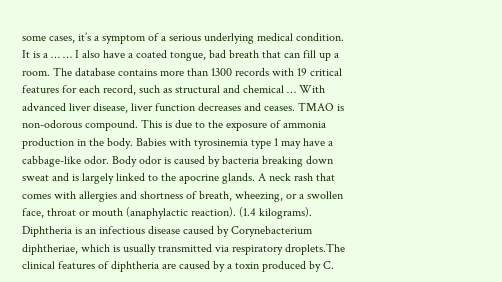some cases, it’s a symptom of a serious underlying medical condition. It is a … … I also have a coated tongue, bad breath that can fill up a room. The database contains more than 1300 records with 19 critical features for each record, such as structural and chemical … With advanced liver disease, liver function decreases and ceases. TMAO is non-odorous compound. This is due to the exposure of ammonia production in the body. Babies with tyrosinemia type 1 may have a cabbage-like odor. Body odor is caused by bacteria breaking down sweat and is largely linked to the apocrine glands. A neck rash that comes with allergies and shortness of breath, wheezing, or a swollen face, throat or mouth (anaphylactic reaction). (1.4 kilograms). Diphtheria is an infectious disease caused by Corynebacterium diphtheriae, which is usually transmitted via respiratory droplets.The clinical features of diphtheria are caused by a toxin produced by C.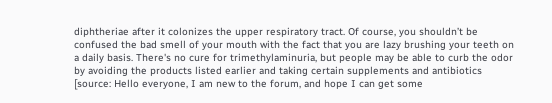diphtheriae after it colonizes the upper respiratory tract. Of course, you shouldn’t be confused the bad smell of your mouth with the fact that you are lazy brushing your teeth on a daily basis. There's no cure for trimethylaminuria, but people may be able to curb the odor by avoiding the products listed earlier and taking certain supplements and antibiotics [source: Hello everyone, I am new to the forum, and hope I can get some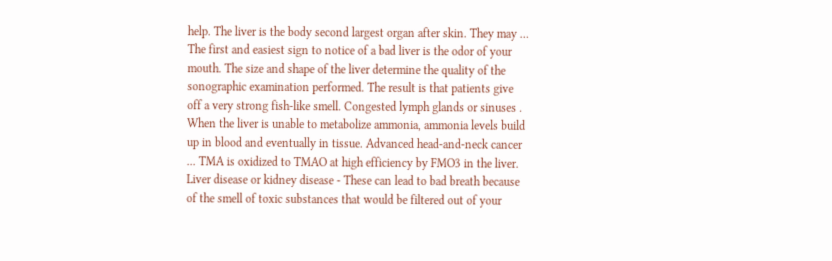help. The liver is the body second largest organ after skin. They may … The first and easiest sign to notice of a bad liver is the odor of your mouth. The size and shape of the liver determine the quality of the sonographic examination performed. The result is that patients give off a very strong fish-like smell. Congested lymph glands or sinuses . When the liver is unable to metabolize ammonia, ammonia levels build up in blood and eventually in tissue. Advanced head-and-neck cancer ... TMA is oxidized to TMAO at high efficiency by FMO3 in the liver. Liver disease or kidney disease - These can lead to bad breath because of the smell of toxic substances that would be filtered out of your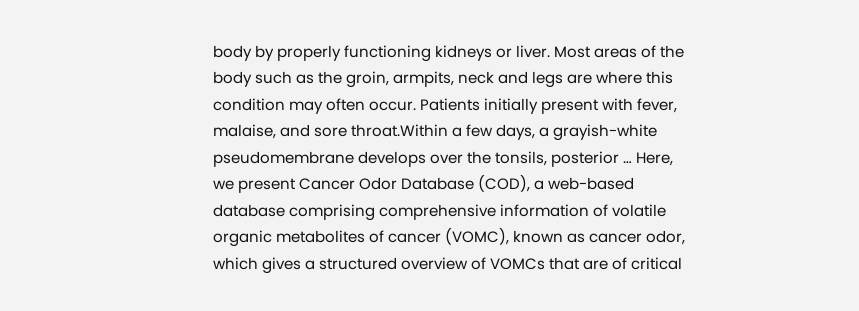body by properly functioning kidneys or liver. Most areas of the body such as the groin, armpits, neck and legs are where this condition may often occur. Patients initially present with fever, malaise, and sore throat.Within a few days, a grayish-white pseudomembrane develops over the tonsils, posterior … Here, we present Cancer Odor Database (COD), a web-based database comprising comprehensive information of volatile organic metabolites of cancer (VOMC), known as cancer odor, which gives a structured overview of VOMCs that are of critical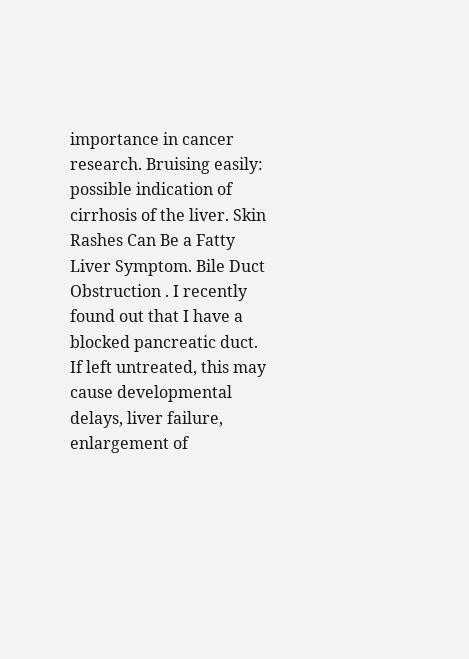importance in cancer research. Bruising easily: possible indication of cirrhosis of the liver. Skin Rashes Can Be a Fatty Liver Symptom. Bile Duct Obstruction . I recently found out that I have a blocked pancreatic duct. If left untreated, this may cause developmental delays, liver failure, enlargement of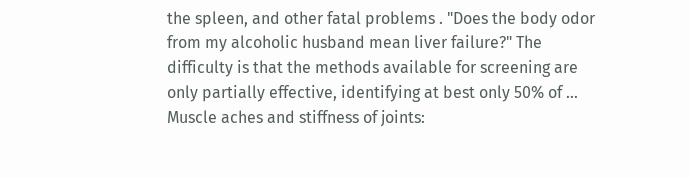the spleen, and other fatal problems . "Does the body odor from my alcoholic husband mean liver failure?" The difficulty is that the methods available for screening are only partially effective, identifying at best only 50% of … Muscle aches and stiffness of joints: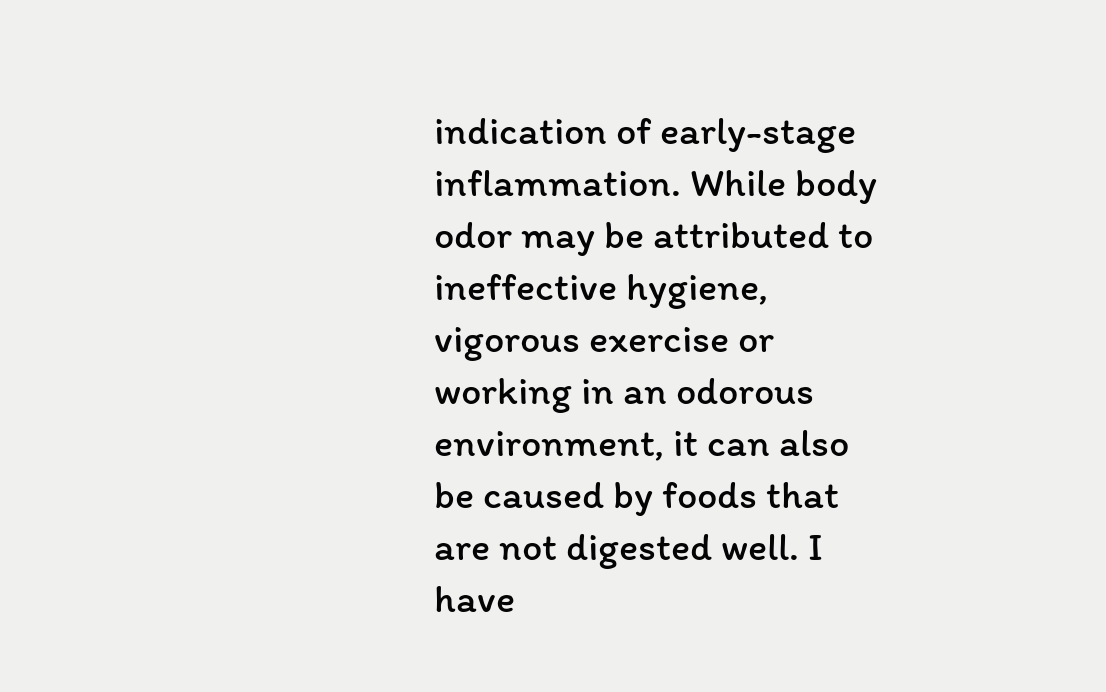indication of early-stage inflammation. While body odor may be attributed to ineffective hygiene, vigorous exercise or working in an odorous environment, it can also be caused by foods that are not digested well. I have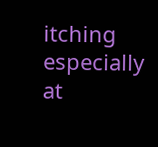itching especially at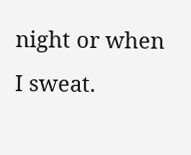night or when I sweat.